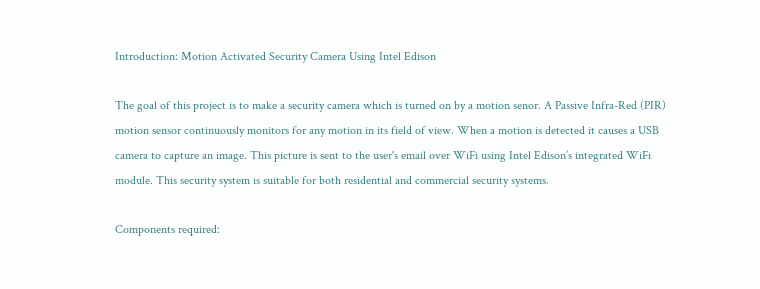Introduction: Motion Activated Security Camera Using Intel Edison

The goal of this project is to make a security camera which is turned on by a motion senor. A Passive Infra-Red (PIR) motion sensor continuously monitors for any motion in its field of view. When a motion is detected it causes a USB camera to capture an image. This picture is sent to the user's email over WiFi using Intel Edison’s integrated WiFi module. This security system is suitable for both residential and commercial security systems.

Components required: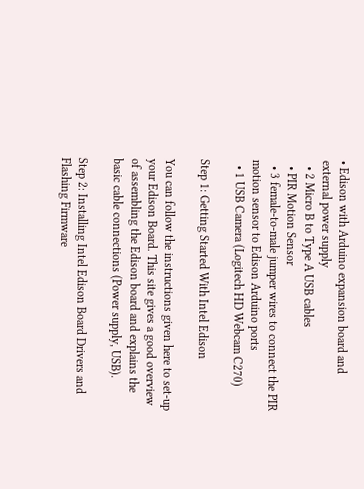• Edison with Arduino expansion board and external power supply
  • 2 Micro B to Type A USB cables
  • PIR Motion Sensor
  • 3 female-to-male jumper wires to connect the PIR motion sensor to Edison Arduino ports
  • 1 USB Camera (Logitech HD Webcam C270)

Step 1: Getting Started With Intel Edison

You can follow the instructions given here to set-up your Edison Board. This site gives a good overview of assembling the Edison board and explains the basic cable connections (Power supply, USB).

Step 2: Installing Intel Edison Board Drivers and Flashing Firmware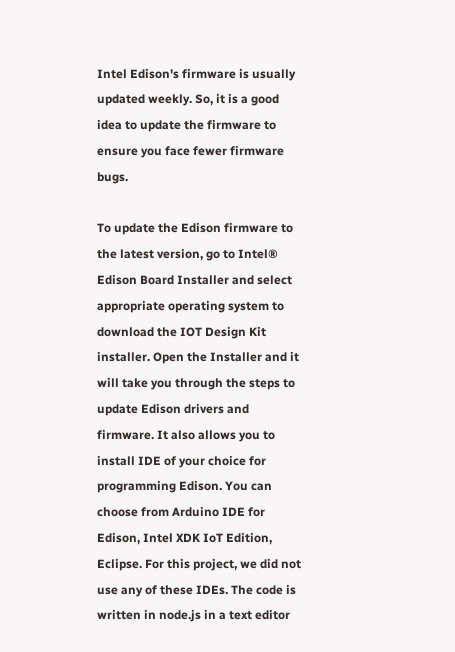Intel Edison's firmware is usually updated weekly. So, it is a good idea to update the firmware to ensure you face fewer firmware bugs.

To update the Edison firmware to the latest version, go to Intel® Edison Board Installer and select appropriate operating system to download the IOT Design Kit installer. Open the Installer and it will take you through the steps to update Edison drivers and firmware. It also allows you to install IDE of your choice for programming Edison. You can choose from Arduino IDE for Edison, Intel XDK IoT Edition, Eclipse. For this project, we did not use any of these IDEs. The code is written in node.js in a text editor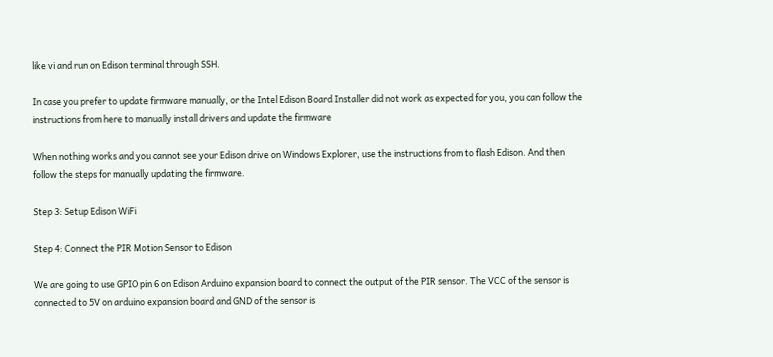like vi and run on Edison terminal through SSH.

In case you prefer to update firmware manually, or the Intel Edison Board Installer did not work as expected for you, you can follow the instructions from here to manually install drivers and update the firmware

When nothing works and you cannot see your Edison drive on Windows Explorer, use the instructions from to flash Edison. And then follow the steps for manually updating the firmware.

Step 3: Setup Edison WiFi

Step 4: Connect the PIR Motion Sensor to Edison

We are going to use GPIO pin 6 on Edison Arduino expansion board to connect the output of the PIR sensor. The VCC of the sensor is connected to 5V on arduino expansion board and GND of the sensor is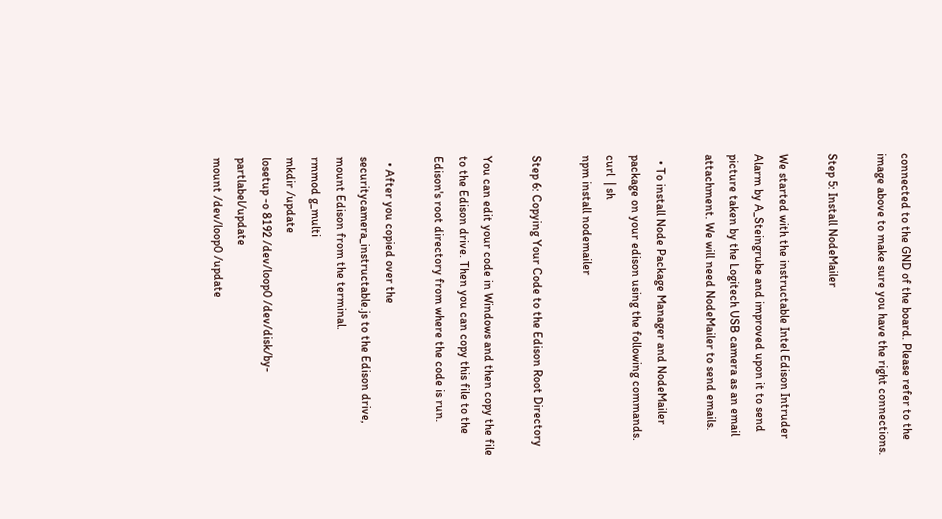connected to the GND of the board. Please refer to the image above to make sure you have the right connections.

Step 5: Install NodeMailer

We started with the instructable Intel Edison Intruder Alarm by A_Steingrube and improved upon it to send picture taken by the Logitech USB camera as an email attachment. We will need NodeMailer to send emails.

  • To install Node Package Manager and NodeMailer package on your edison using the following commands.
curl  | sh
npm install nodemailer

Step 6: Copying Your Code to the Edison Root Directory

You can edit your code in Windows and then copy the file to the Edison drive. Then you can copy this file to the Edison's root directory from where the code is run.

  • After you copied over the securitycamera_instructable.js to the Edison drive, mount Edison from the terminal.
rmmod g_multi
mkdir /update
losetup -o 8192 /dev/loop0 /dev/disk/by-partlabel/update
mount /dev/loop0 /update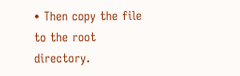• Then copy the file to the root directory.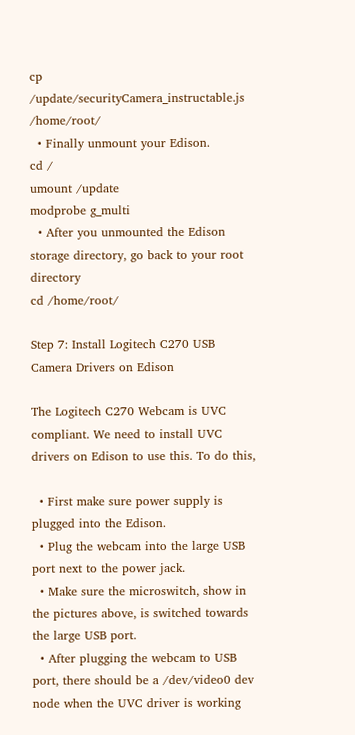cp /update/securityCamera_instructable.js /home/root/
  • Finally unmount your Edison.
cd /
umount /update
modprobe g_multi
  • After you unmounted the Edison storage directory, go back to your root directory
cd /home/root/

Step 7: Install Logitech C270 USB Camera Drivers on Edison

The Logitech C270 Webcam is UVC compliant. We need to install UVC drivers on Edison to use this. To do this,

  • First make sure power supply is plugged into the Edison.
  • Plug the webcam into the large USB port next to the power jack.
  • Make sure the microswitch, show in the pictures above, is switched towards the large USB port.
  • After plugging the webcam to USB port, there should be a /dev/video0 dev node when the UVC driver is working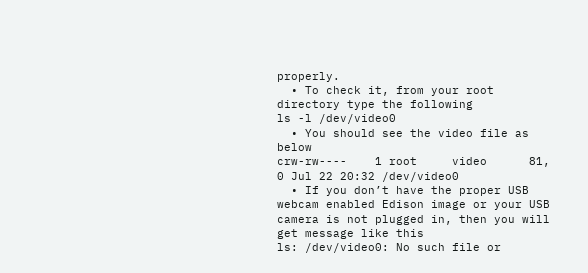properly.
  • To check it, from your root directory type the following
ls -l /dev/video0
  • You should see the video file as below
crw-rw----    1 root     video      81,   0 Jul 22 20:32 /dev/video0
  • If you don’t have the proper USB webcam enabled Edison image or your USB camera is not plugged in, then you will get message like this
ls: /dev/video0: No such file or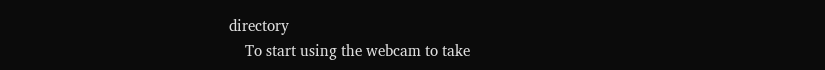directory
    To start using the webcam to take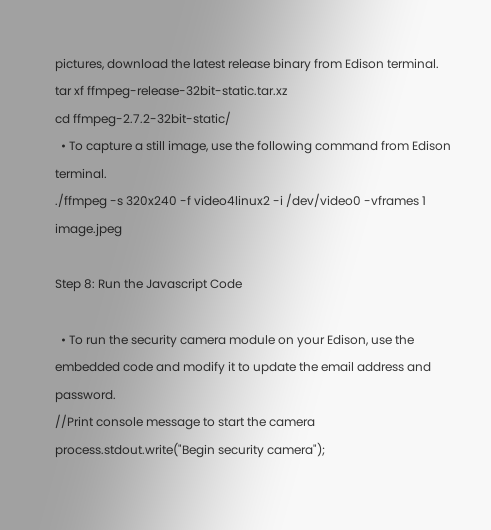pictures, download the latest release binary from Edison terminal.
tar xf ffmpeg-release-32bit-static.tar.xz
cd ffmpeg-2.7.2-32bit-static/
  • To capture a still image, use the following command from Edison terminal.
./ffmpeg -s 320x240 -f video4linux2 -i /dev/video0 -vframes 1 image.jpeg

Step 8: Run the Javascript Code

  • To run the security camera module on your Edison, use the embedded code and modify it to update the email address and password.
//Print console message to start the camera
process.stdout.write("Begin security camera");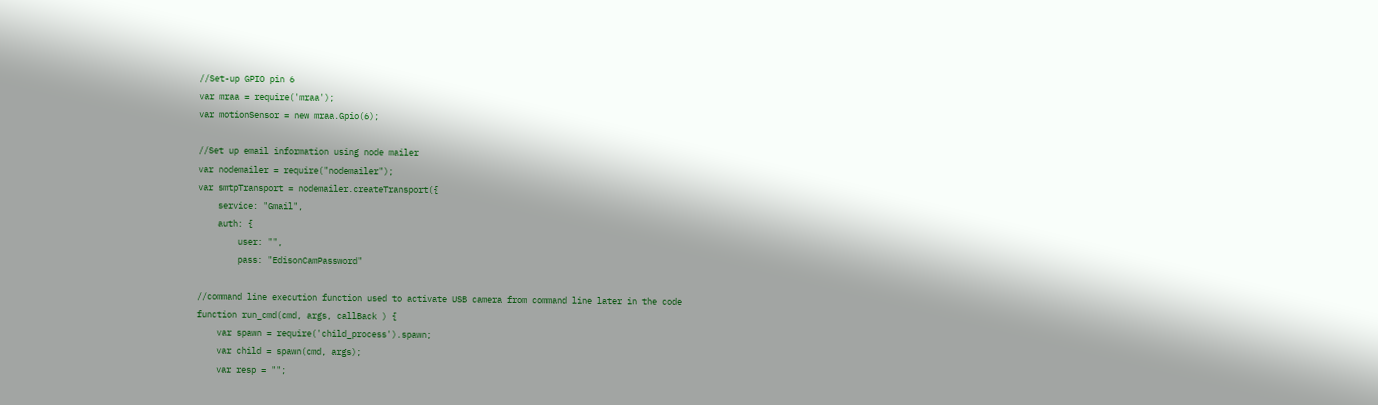//Set-up GPIO pin 6
var mraa = require('mraa');
var motionSensor = new mraa.Gpio(6);

//Set up email information using node mailer
var nodemailer = require("nodemailer");
var smtpTransport = nodemailer.createTransport({
    service: "Gmail",
    auth: {
        user: "",
        pass: "EdisonCamPassword"

//command line execution function used to activate USB camera from command line later in the code
function run_cmd(cmd, args, callBack ) {
    var spawn = require('child_process').spawn;
    var child = spawn(cmd, args);
    var resp = "";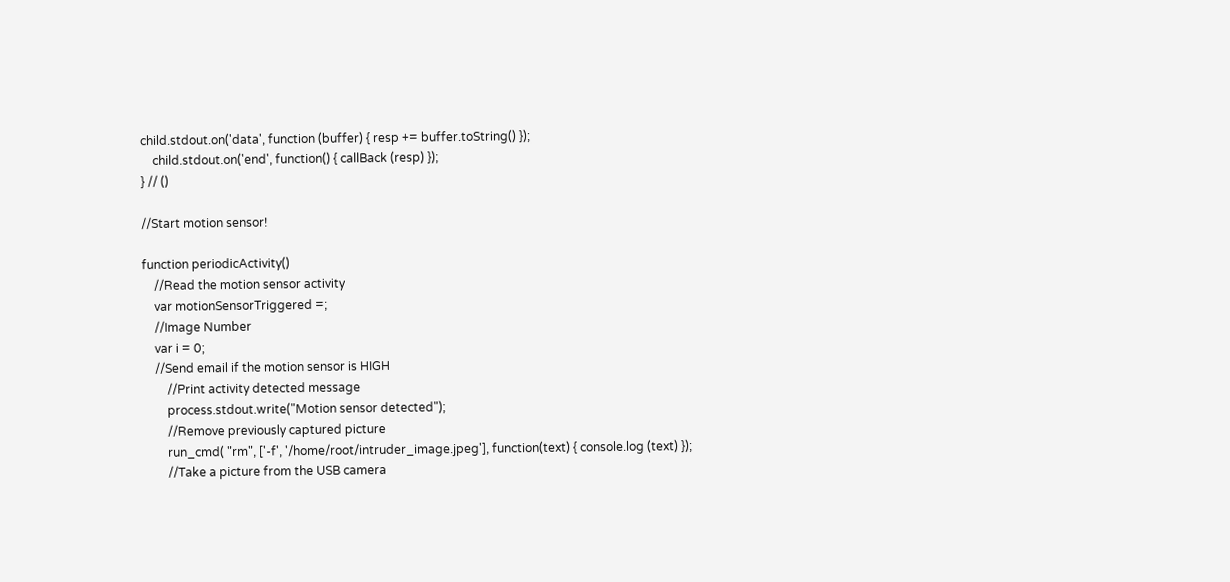child.stdout.on('data', function (buffer) { resp += buffer.toString() });
    child.stdout.on('end', function() { callBack (resp) });
} // ()

//Start motion sensor!

function periodicActivity()
    //Read the motion sensor activity
    var motionSensorTriggered =;
    //Image Number
    var i = 0;
    //Send email if the motion sensor is HIGH
        //Print activity detected message
        process.stdout.write("Motion sensor detected");
        //Remove previously captured picture
        run_cmd( "rm", ['-f', '/home/root/intruder_image.jpeg'], function(text) { console.log (text) });
        //Take a picture from the USB camera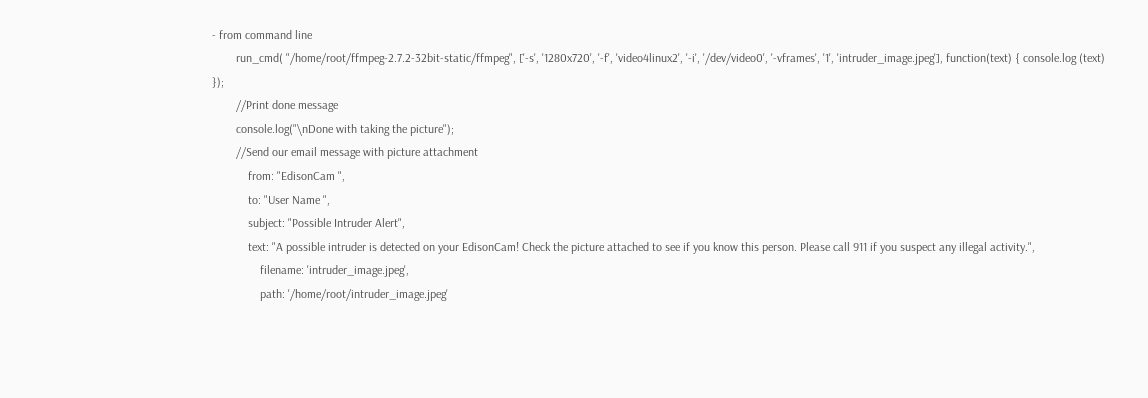- from command line
        run_cmd( "/home/root/ffmpeg-2.7.2-32bit-static/ffmpeg", ['-s', '1280x720', '-f', 'video4linux2', '-i', '/dev/video0', '-vframes', '1', 'intruder_image.jpeg'], function(text) { console.log (text) });
        //Print done message
        console.log("\nDone with taking the picture");
        //Send our email message with picture attachment
            from: "EdisonCam ",
            to: "User Name ",
            subject: "Possible Intruder Alert",
            text: "A possible intruder is detected on your EdisonCam! Check the picture attached to see if you know this person. Please call 911 if you suspect any illegal activity.",
                filename: 'intruder_image.jpeg',
                path: '/home/root/intruder_image.jpeg'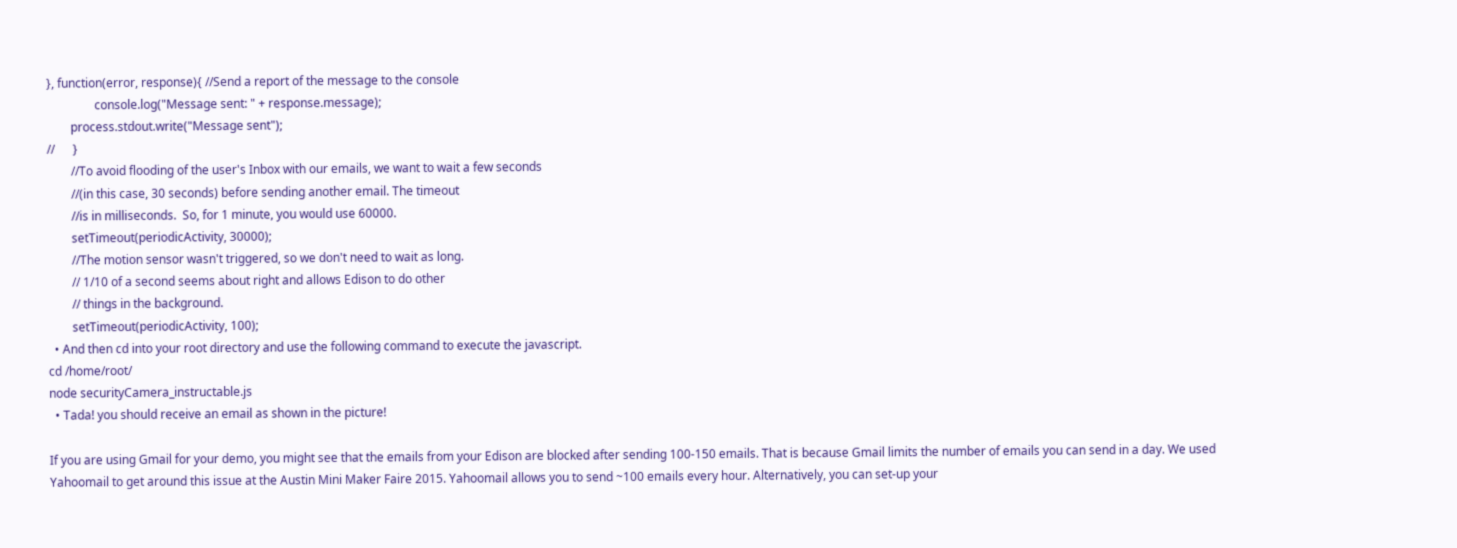}, function(error, response){ //Send a report of the message to the console
                console.log("Message sent: " + response.message);
        process.stdout.write("Message sent");
//      }
        //To avoid flooding of the user's Inbox with our emails, we want to wait a few seconds
        //(in this case, 30 seconds) before sending another email. The timeout
        //is in milliseconds.  So, for 1 minute, you would use 60000.
        setTimeout(periodicActivity, 30000);
        //The motion sensor wasn't triggered, so we don't need to wait as long.
        // 1/10 of a second seems about right and allows Edison to do other
        // things in the background.
        setTimeout(periodicActivity, 100);
  • And then cd into your root directory and use the following command to execute the javascript.
cd /home/root/
node securityCamera_instructable.js
  • Tada! you should receive an email as shown in the picture!

If you are using Gmail for your demo, you might see that the emails from your Edison are blocked after sending 100-150 emails. That is because Gmail limits the number of emails you can send in a day. We used Yahoomail to get around this issue at the Austin Mini Maker Faire 2015. Yahoomail allows you to send ~100 emails every hour. Alternatively, you can set-up your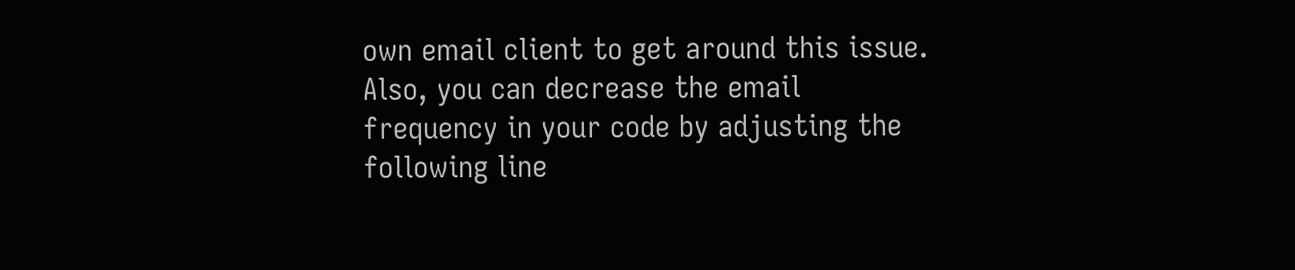own email client to get around this issue. Also, you can decrease the email frequency in your code by adjusting the following line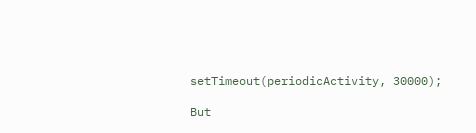setTimeout(periodicActivity, 30000);

But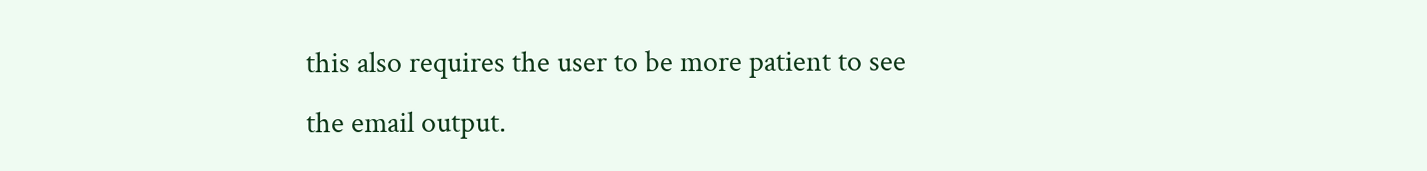this also requires the user to be more patient to see the email output.